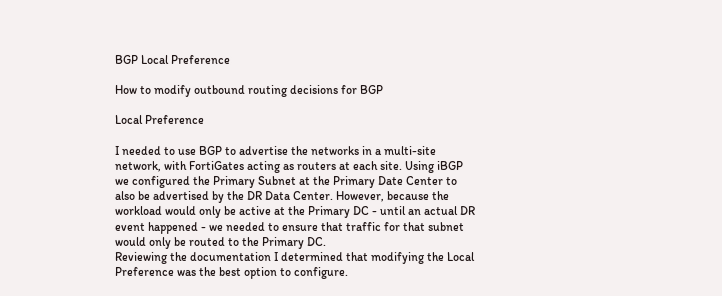BGP Local Preference

How to modify outbound routing decisions for BGP

Local Preference

I needed to use BGP to advertise the networks in a multi-site network, with FortiGates acting as routers at each site. Using iBGP we configured the Primary Subnet at the Primary Date Center to also be advertised by the DR Data Center. However, because the workload would only be active at the Primary DC - until an actual DR event happened - we needed to ensure that traffic for that subnet would only be routed to the Primary DC.
Reviewing the documentation I determined that modifying the Local Preference was the best option to configure.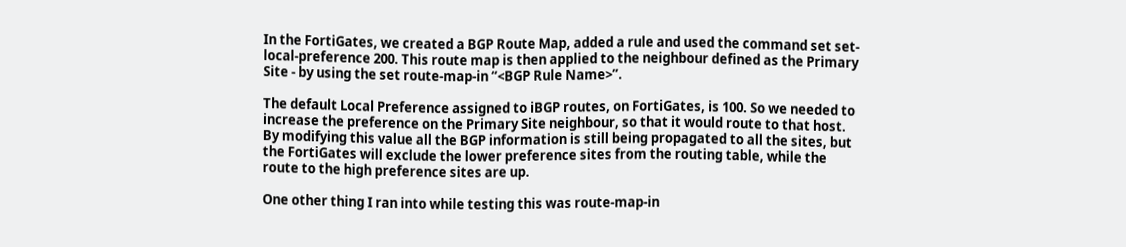In the FortiGates, we created a BGP Route Map, added a rule and used the command set set-local-preference 200. This route map is then applied to the neighbour defined as the Primary Site - by using the set route-map-in “<BGP Rule Name>”.

The default Local Preference assigned to iBGP routes, on FortiGates, is 100. So we needed to increase the preference on the Primary Site neighbour, so that it would route to that host. By modifying this value all the BGP information is still being propagated to all the sites, but the FortiGates will exclude the lower preference sites from the routing table, while the route to the high preference sites are up.

One other thing I ran into while testing this was route-map-in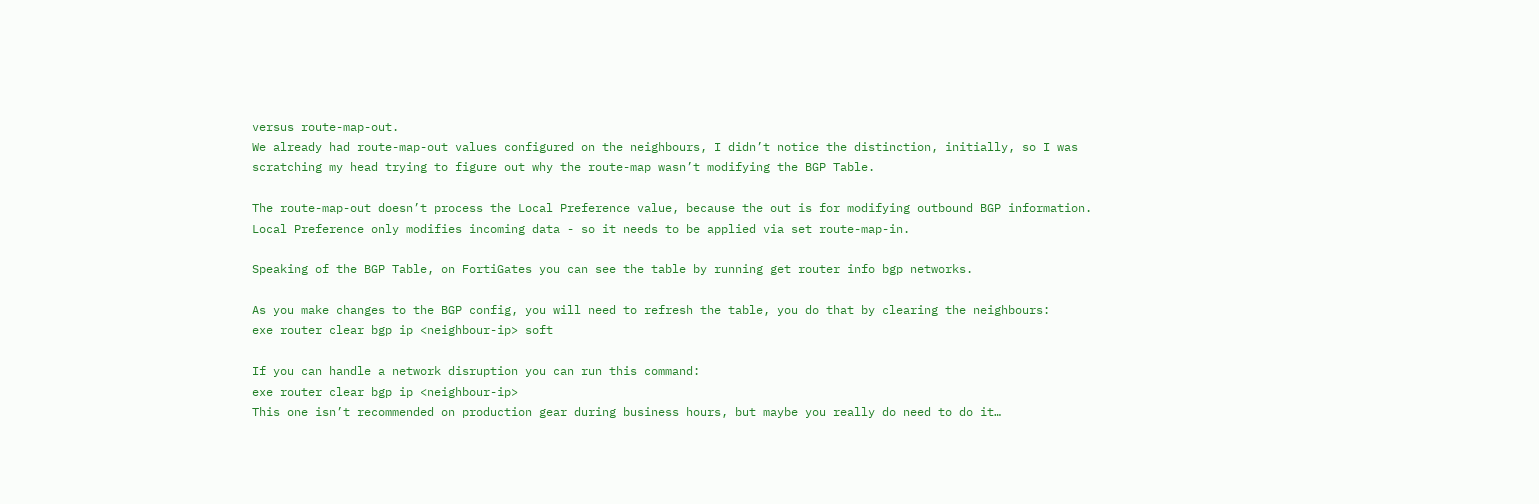versus route-map-out.
We already had route-map-out values configured on the neighbours, I didn’t notice the distinction, initially, so I was scratching my head trying to figure out why the route-map wasn’t modifying the BGP Table.

The route-map-out doesn’t process the Local Preference value, because the out is for modifying outbound BGP information.
Local Preference only modifies incoming data - so it needs to be applied via set route-map-in.

Speaking of the BGP Table, on FortiGates you can see the table by running get router info bgp networks.

As you make changes to the BGP config, you will need to refresh the table, you do that by clearing the neighbours:
exe router clear bgp ip <neighbour-ip> soft

If you can handle a network disruption you can run this command:
exe router clear bgp ip <neighbour-ip>
This one isn’t recommended on production gear during business hours, but maybe you really do need to do it…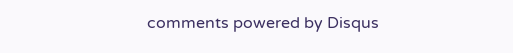comments powered by Disqus